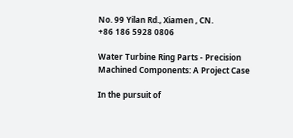No. 99 Yilan Rd., Xiamen , CN.
+86 186 5928 0806

Water Turbine Ring Parts - Precision Machined Components: A Project Case

In the pursuit of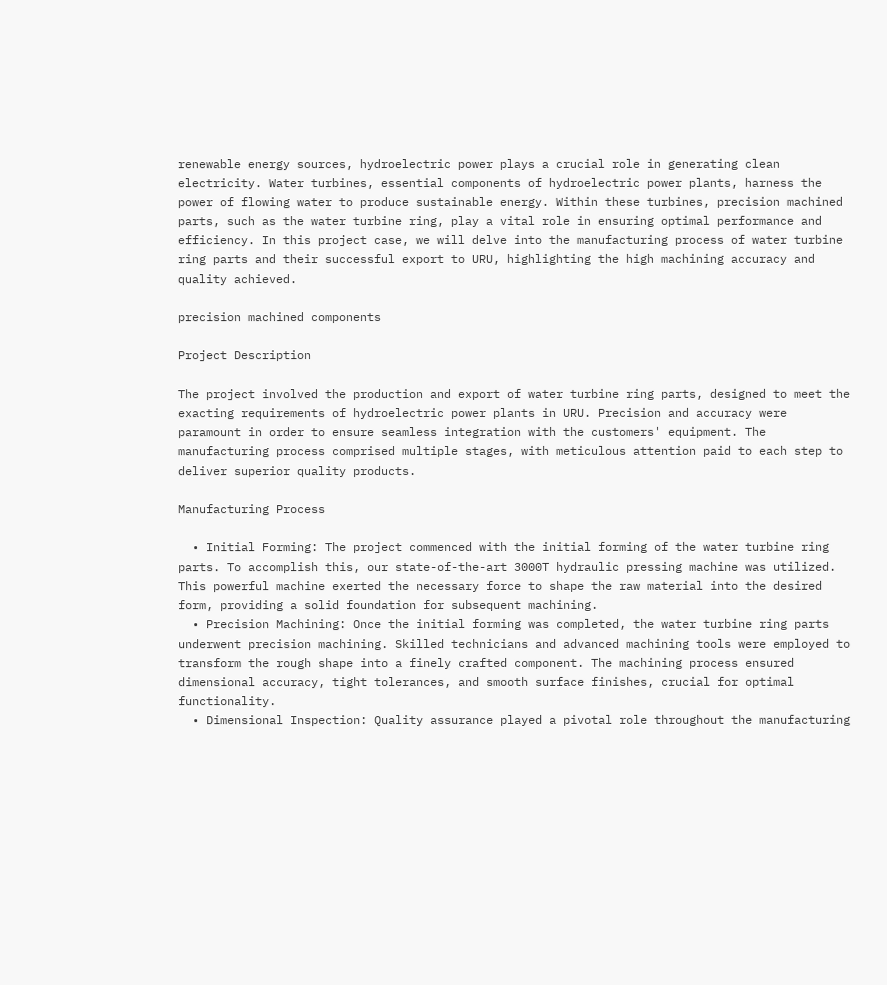renewable energy sources, hydroelectric power plays a crucial role in generating clean electricity. Water turbines, essential components of hydroelectric power plants, harness the power of flowing water to produce sustainable energy. Within these turbines, precision machined parts, such as the water turbine ring, play a vital role in ensuring optimal performance and efficiency. In this project case, we will delve into the manufacturing process of water turbine ring parts and their successful export to URU, highlighting the high machining accuracy and quality achieved.

precision machined components

Project Description

The project involved the production and export of water turbine ring parts, designed to meet the exacting requirements of hydroelectric power plants in URU. Precision and accuracy were paramount in order to ensure seamless integration with the customers' equipment. The manufacturing process comprised multiple stages, with meticulous attention paid to each step to deliver superior quality products.

Manufacturing Process

  • Initial Forming: The project commenced with the initial forming of the water turbine ring parts. To accomplish this, our state-of-the-art 3000T hydraulic pressing machine was utilized. This powerful machine exerted the necessary force to shape the raw material into the desired form, providing a solid foundation for subsequent machining.
  • Precision Machining: Once the initial forming was completed, the water turbine ring parts underwent precision machining. Skilled technicians and advanced machining tools were employed to transform the rough shape into a finely crafted component. The machining process ensured dimensional accuracy, tight tolerances, and smooth surface finishes, crucial for optimal functionality.
  • Dimensional Inspection: Quality assurance played a pivotal role throughout the manufacturing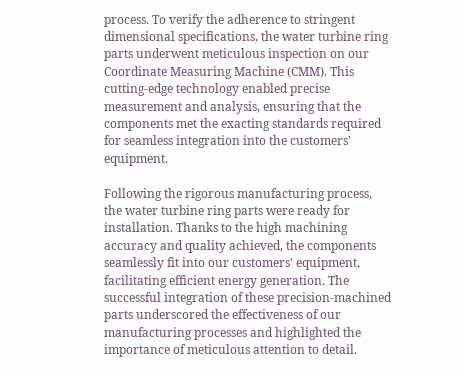process. To verify the adherence to stringent dimensional specifications, the water turbine ring parts underwent meticulous inspection on our Coordinate Measuring Machine (CMM). This cutting-edge technology enabled precise measurement and analysis, ensuring that the components met the exacting standards required for seamless integration into the customers' equipment.

Following the rigorous manufacturing process, the water turbine ring parts were ready for installation. Thanks to the high machining accuracy and quality achieved, the components seamlessly fit into our customers' equipment, facilitating efficient energy generation. The successful integration of these precision-machined parts underscored the effectiveness of our manufacturing processes and highlighted the importance of meticulous attention to detail.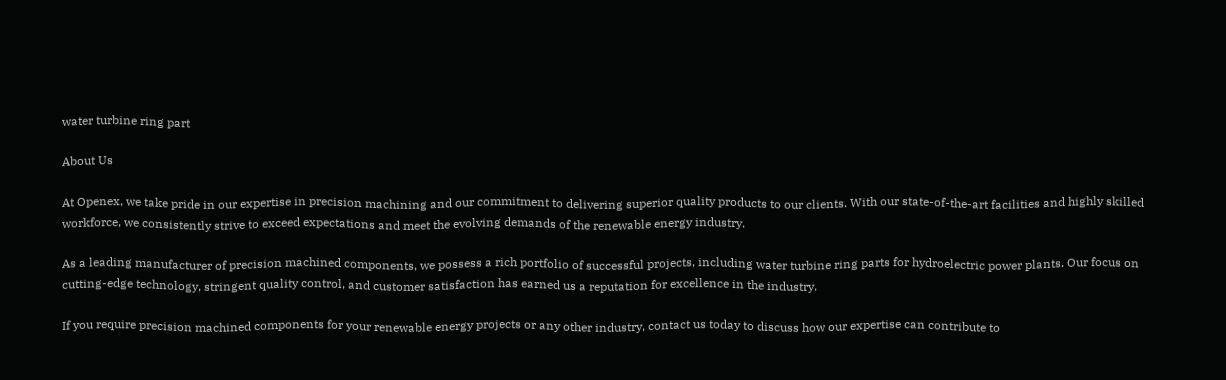water turbine ring part

About Us

At Openex, we take pride in our expertise in precision machining and our commitment to delivering superior quality products to our clients. With our state-of-the-art facilities and highly skilled workforce, we consistently strive to exceed expectations and meet the evolving demands of the renewable energy industry.

As a leading manufacturer of precision machined components, we possess a rich portfolio of successful projects, including water turbine ring parts for hydroelectric power plants. Our focus on cutting-edge technology, stringent quality control, and customer satisfaction has earned us a reputation for excellence in the industry.

If you require precision machined components for your renewable energy projects or any other industry, contact us today to discuss how our expertise can contribute to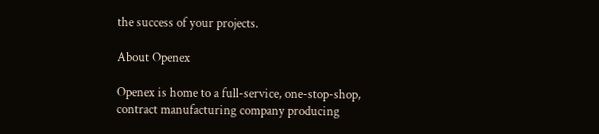the success of your projects.

About Openex

Openex is home to a full-service, one-stop-shop, contract manufacturing company producing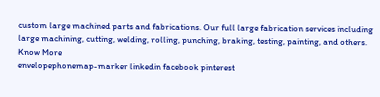custom large machined parts and fabrications. Our full large fabrication services including large machining, cutting, welding, rolling, punching, braking, testing, painting, and others.
Know More
envelopephonemap-marker linkedin facebook pinterest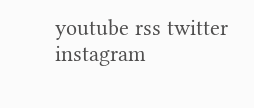youtube rss twitter instagram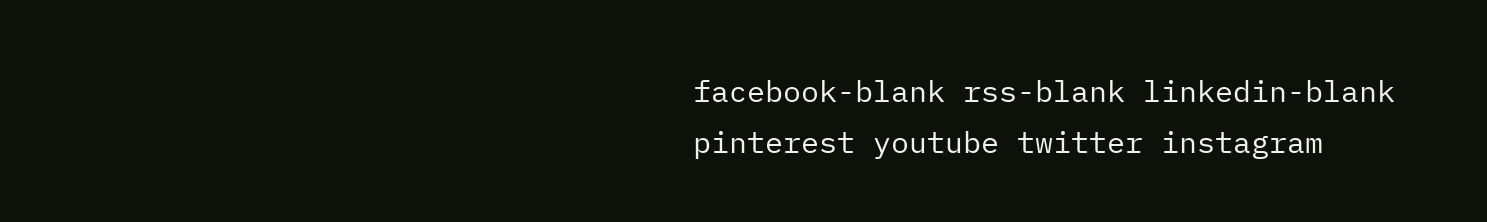facebook-blank rss-blank linkedin-blank pinterest youtube twitter instagram